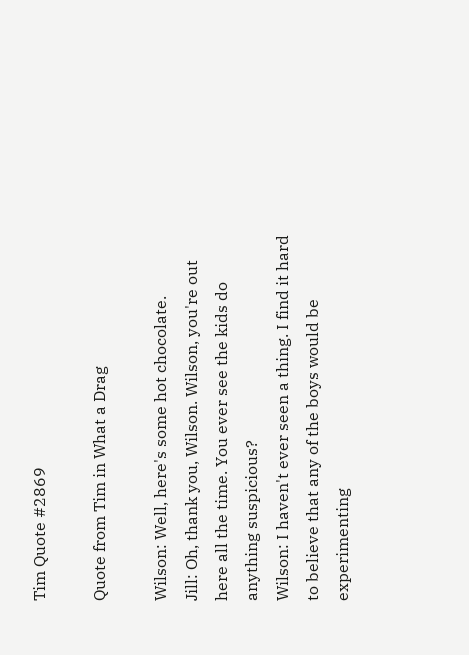Tim Quote #2869

Quote from Tim in What a Drag

Wilson: Well, here's some hot chocolate.
Jill: Oh, thank you, Wilson. Wilson, you're out here all the time. You ever see the kids do anything suspicious?
Wilson: I haven't ever seen a thing. I find it hard to believe that any of the boys would be experimenting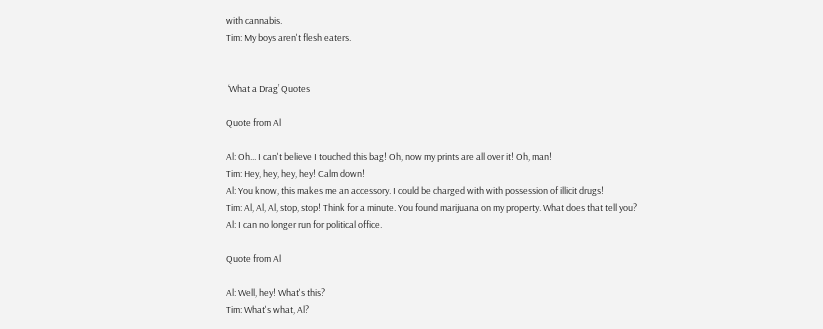with cannabis.
Tim: My boys aren't flesh eaters.


 ‘What a Drag’ Quotes

Quote from Al

Al: Oh... I can't believe I touched this bag! Oh, now my prints are all over it! Oh, man!
Tim: Hey, hey, hey, hey! Calm down!
Al: You know, this makes me an accessory. I could be charged with with possession of illicit drugs!
Tim: Al, Al, Al, stop, stop! Think for a minute. You found marijuana on my property. What does that tell you?
Al: I can no longer run for political office.

Quote from Al

Al: Well, hey! What's this?
Tim: What's what, Al?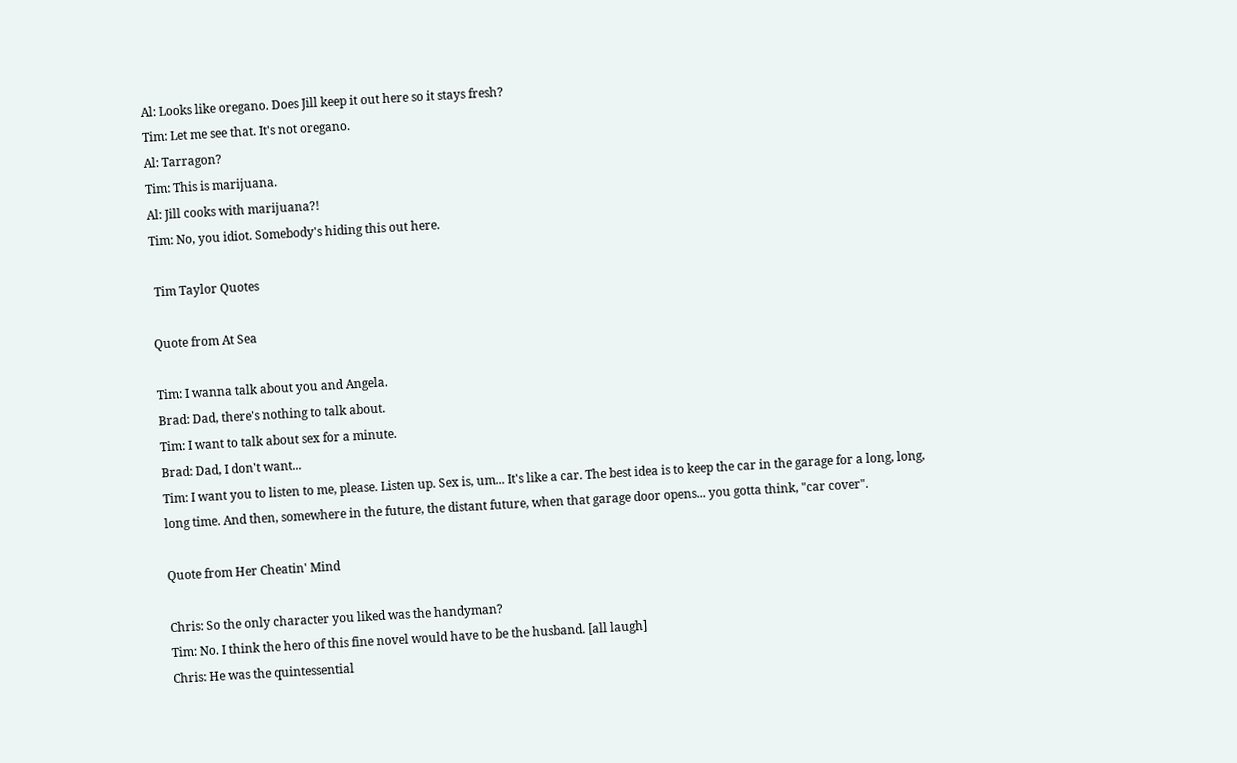Al: Looks like oregano. Does Jill keep it out here so it stays fresh?
Tim: Let me see that. It's not oregano.
Al: Tarragon?
Tim: This is marijuana.
Al: Jill cooks with marijuana?!
Tim: No, you idiot. Somebody's hiding this out here.

 Tim Taylor Quotes

Quote from At Sea

Tim: I wanna talk about you and Angela.
Brad: Dad, there's nothing to talk about.
Tim: I want to talk about sex for a minute.
Brad: Dad, I don't want...
Tim: I want you to listen to me, please. Listen up. Sex is, um... It's like a car. The best idea is to keep the car in the garage for a long, long, long time. And then, somewhere in the future, the distant future, when that garage door opens... you gotta think, "car cover".

Quote from Her Cheatin' Mind

Chris: So the only character you liked was the handyman?
Tim: No. I think the hero of this fine novel would have to be the husband. [all laugh]
Chris: He was the quintessential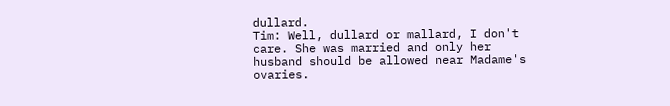dullard.
Tim: Well, dullard or mallard, I don't care. She was married and only her husband should be allowed near Madame's ovaries.